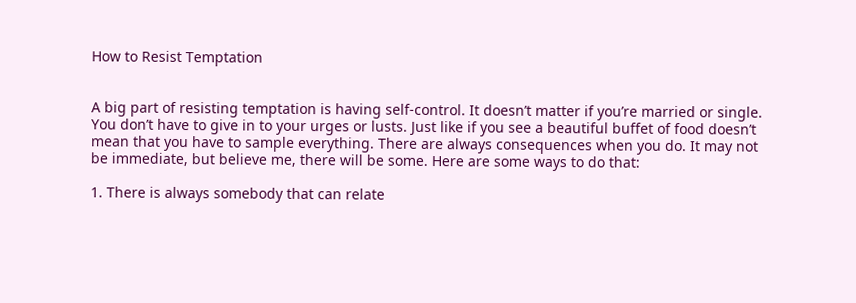How to Resist Temptation


A big part of resisting temptation is having self-control. It doesn’t matter if you’re married or single. You don’t have to give in to your urges or lusts. Just like if you see a beautiful buffet of food doesn’t mean that you have to sample everything. There are always consequences when you do. It may not be immediate, but believe me, there will be some. Here are some ways to do that:

1. There is always somebody that can relate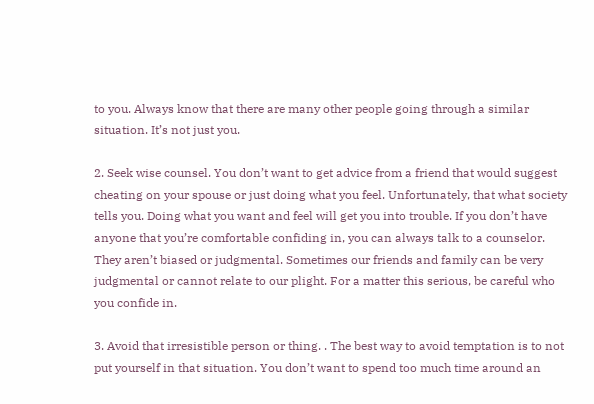to you. Always know that there are many other people going through a similar situation. It’s not just you.

2. Seek wise counsel. You don’t want to get advice from a friend that would suggest cheating on your spouse or just doing what you feel. Unfortunately, that what society tells you. Doing what you want and feel will get you into trouble. If you don’t have anyone that you’re comfortable confiding in, you can always talk to a counselor. They aren’t biased or judgmental. Sometimes our friends and family can be very judgmental or cannot relate to our plight. For a matter this serious, be careful who you confide in.

3. Avoid that irresistible person or thing. . The best way to avoid temptation is to not put yourself in that situation. You don’t want to spend too much time around an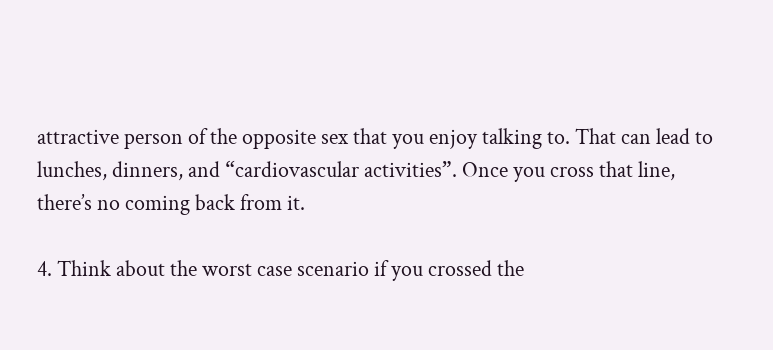attractive person of the opposite sex that you enjoy talking to. That can lead to lunches, dinners, and “cardiovascular activities”. Once you cross that line, there’s no coming back from it.

4. Think about the worst case scenario if you crossed the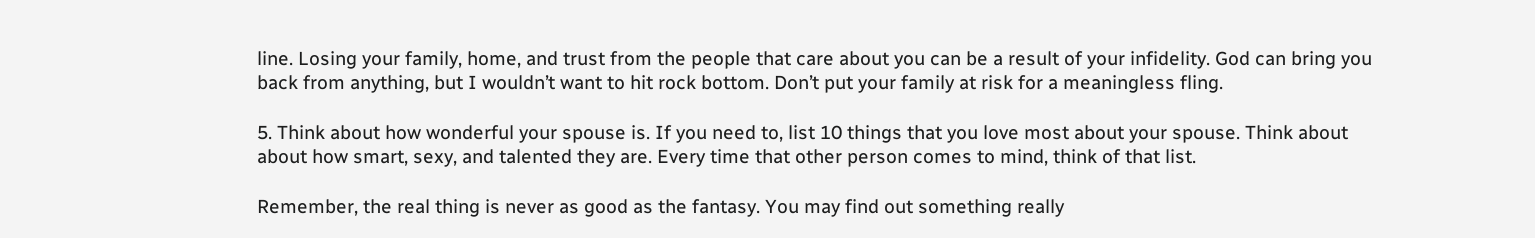line. Losing your family, home, and trust from the people that care about you can be a result of your infidelity. God can bring you back from anything, but I wouldn’t want to hit rock bottom. Don’t put your family at risk for a meaningless fling.

5. Think about how wonderful your spouse is. If you need to, list 10 things that you love most about your spouse. Think about about how smart, sexy, and talented they are. Every time that other person comes to mind, think of that list.

Remember, the real thing is never as good as the fantasy. You may find out something really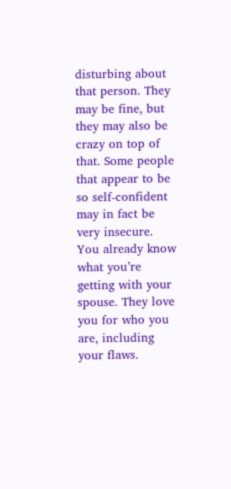disturbing about that person. They may be fine, but they may also be crazy on top of that. Some people that appear to be so self-confident may in fact be very insecure. You already know what you’re getting with your spouse. They love you for who you are, including your flaws.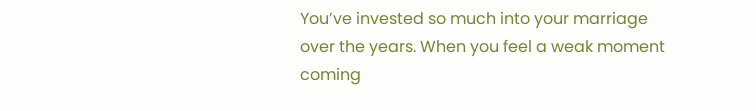You’ve invested so much into your marriage over the years. When you feel a weak moment coming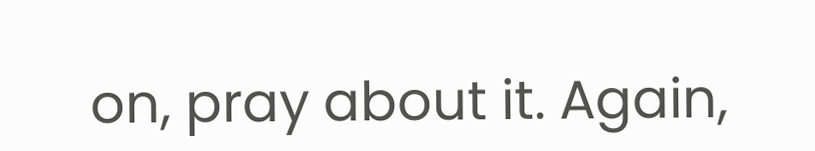on, pray about it. Again,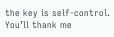the key is self-control. You’ll thank me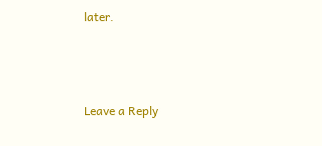later.



Leave a Reply